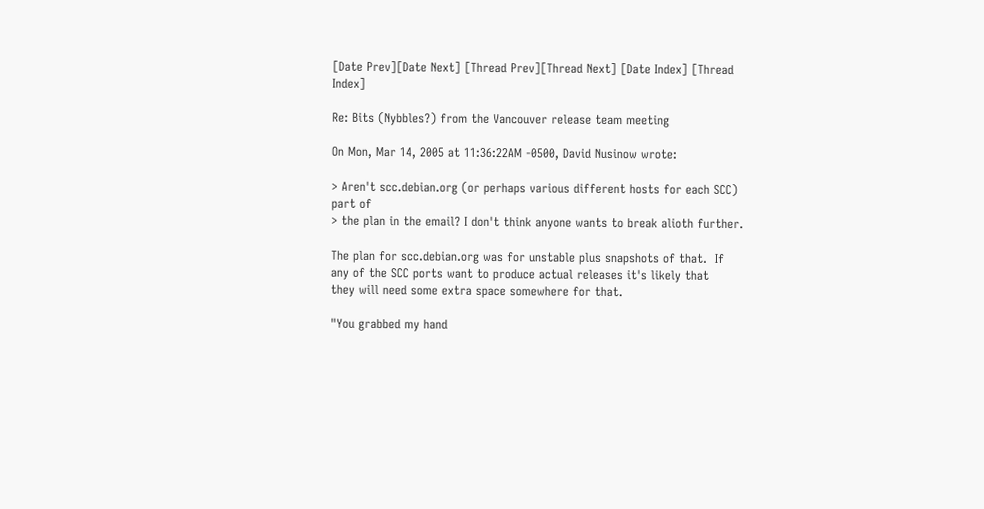[Date Prev][Date Next] [Thread Prev][Thread Next] [Date Index] [Thread Index]

Re: Bits (Nybbles?) from the Vancouver release team meeting

On Mon, Mar 14, 2005 at 11:36:22AM -0500, David Nusinow wrote:

> Aren't scc.debian.org (or perhaps various different hosts for each SCC) part of
> the plan in the email? I don't think anyone wants to break alioth further.

The plan for scc.debian.org was for unstable plus snapshots of that.  If
any of the SCC ports want to produce actual releases it's likely that
they will need some extra space somewhere for that.

"You grabbed my hand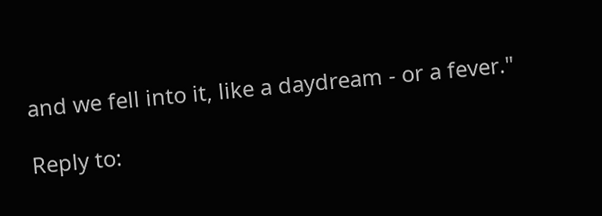and we fell into it, like a daydream - or a fever."

Reply to: